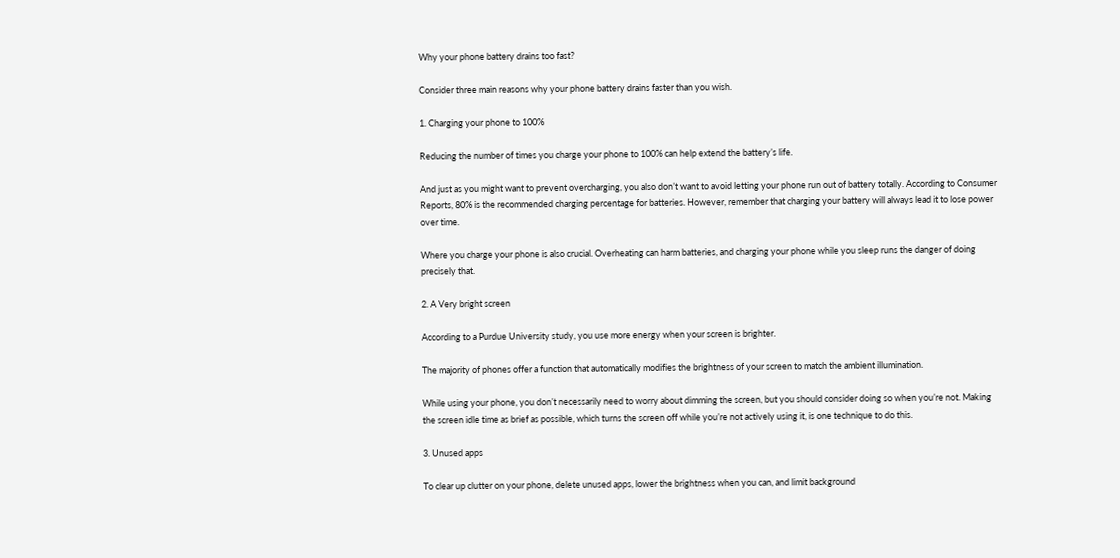Why your phone battery drains too fast?

Consider three main reasons why your phone battery drains faster than you wish.

1. Charging your phone to 100%

Reducing the number of times you charge your phone to 100% can help extend the battery’s life.

And just as you might want to prevent overcharging, you also don’t want to avoid letting your phone run out of battery totally. According to Consumer Reports, 80% is the recommended charging percentage for batteries. However, remember that charging your battery will always lead it to lose power over time.

Where you charge your phone is also crucial. Overheating can harm batteries, and charging your phone while you sleep runs the danger of doing precisely that.

2. A Very bright screen

According to a Purdue University study, you use more energy when your screen is brighter.

The majority of phones offer a function that automatically modifies the brightness of your screen to match the ambient illumination.

While using your phone, you don’t necessarily need to worry about dimming the screen, but you should consider doing so when you’re not. Making the screen idle time as brief as possible, which turns the screen off while you’re not actively using it, is one technique to do this.

3. Unused apps

To clear up clutter on your phone, delete unused apps, lower the brightness when you can, and limit background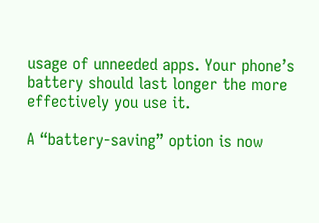usage of unneeded apps. Your phone’s battery should last longer the more effectively you use it.

A “battery-saving” option is now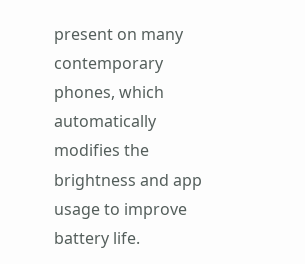present on many contemporary phones, which automatically modifies the brightness and app usage to improve battery life.